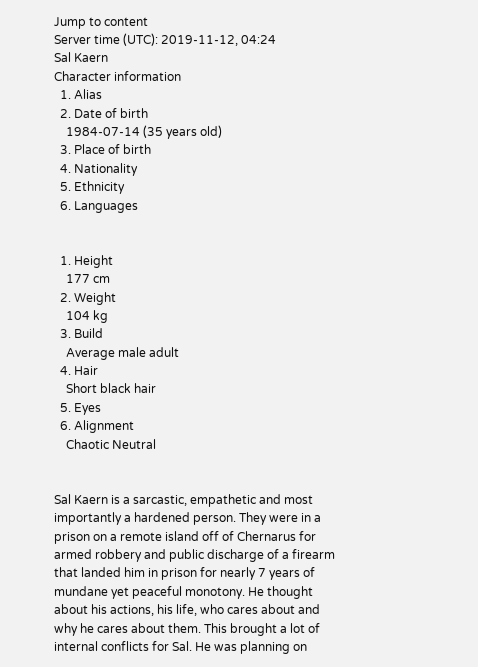Jump to content
Server time (UTC): 2019-11-12, 04:24
Sal Kaern
Character information
  1. Alias
  2. Date of birth
    1984-07-14 (35 years old)
  3. Place of birth
  4. Nationality
  5. Ethnicity
  6. Languages


  1. Height
    177 cm
  2. Weight
    104 kg
  3. Build
    Average male adult
  4. Hair
    Short black hair
  5. Eyes
  6. Alignment
    Chaotic Neutral


Sal Kaern is a sarcastic, empathetic and most importantly a hardened person. They were in a prison on a remote island off of Chernarus for armed robbery and public discharge of a firearm that landed him in prison for nearly 7 years of mundane yet peaceful monotony. He thought about his actions, his life, who cares about and why he cares about them. This brought a lot of internal conflicts for Sal. He was planning on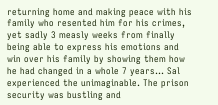returning home and making peace with his family who resented him for his crimes, yet sadly 3 measly weeks from finally being able to express his emotions and win over his family by showing them how he had changed in a whole 7 years... Sal experienced the unimaginable. The prison security was bustling and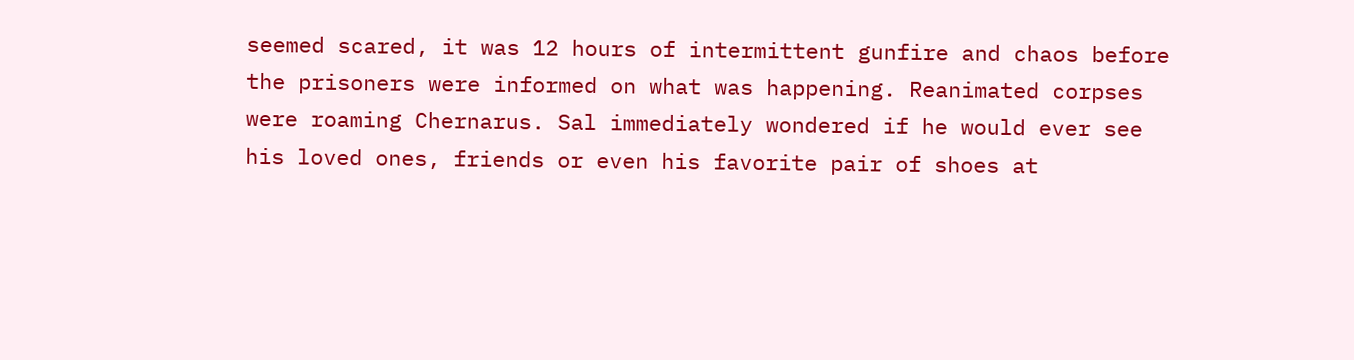seemed scared, it was 12 hours of intermittent gunfire and chaos before the prisoners were informed on what was happening. Reanimated corpses were roaming Chernarus. Sal immediately wondered if he would ever see his loved ones, friends or even his favorite pair of shoes at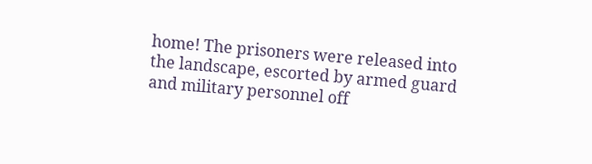home! The prisoners were released into the landscape, escorted by armed guard and military personnel off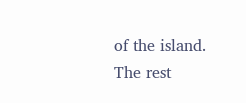of the island. The rest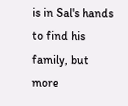is in Sal's hands to find his family, but more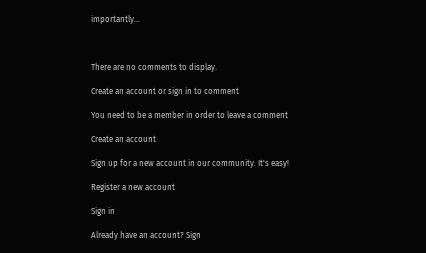importantly...



There are no comments to display.

Create an account or sign in to comment

You need to be a member in order to leave a comment

Create an account

Sign up for a new account in our community. It's easy!

Register a new account

Sign in

Already have an account? Sign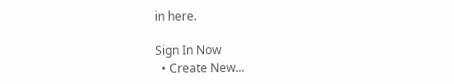in here.

Sign In Now
  • Create New...